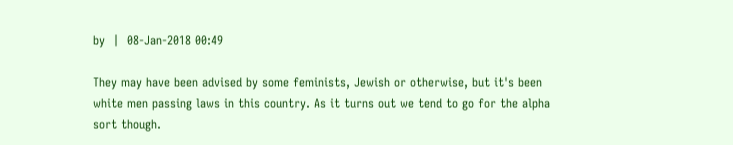by  |  08-Jan-2018 00:49

They may have been advised by some feminists, Jewish or otherwise, but it's been white men passing laws in this country. As it turns out we tend to go for the alpha sort though.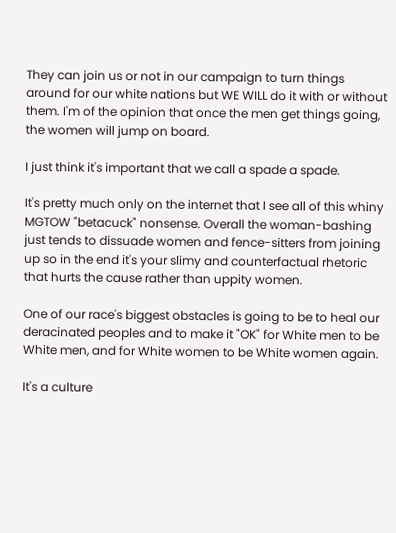They can join us or not in our campaign to turn things around for our white nations but WE WILL do it with or without them. I'm of the opinion that once the men get things going, the women will jump on board.

I just think it's important that we call a spade a spade.

It's pretty much only on the internet that I see all of this whiny MGTOW "betacuck" nonsense. Overall the woman-bashing just tends to dissuade women and fence-sitters from joining up so in the end it's your slimy and counterfactual rhetoric that hurts the cause rather than uppity women.

One of our race's biggest obstacles is going to be to heal our deracinated peoples and to make it "OK" for White men to be White men, and for White women to be White women again.

It's a culture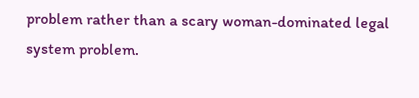problem rather than a scary woman-dominated legal system problem.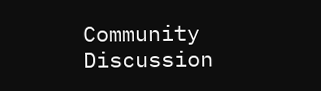Community Discussion